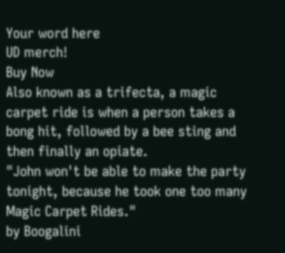Your word here
UD merch!
Buy Now
Also known as a trifecta, a magic carpet ride is when a person takes a bong hit, followed by a bee sting and then finally an opiate.
"John won't be able to make the party tonight, because he took one too many Magic Carpet Rides."
by Boogalini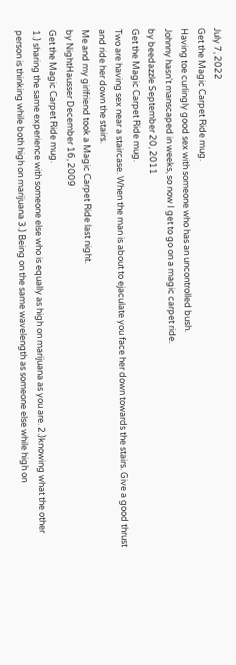July 7, 2022
Get the Magic Carpet Ride mug.
Having toe curlingly good sex with someone who has an uncontrolled bush.
Johnny hasn't manscaped in weeks, so now I get to go on a magic carpet ride.
by beedazzle September 20, 2011
Get the Magic Carpet Ride mug.
Two are having sex near a staircase. When the man is about to ejaculate you face her down towards the stairs. Give a good thrust and ride her down the stairs.
Me and my girlfriend took a Magic Carpet Ride last night.
by NightHausser December 16, 2009
Get the Magic Carpet Ride mug.
1.) sharing the same experience with someone else who is equally as high on marijuana as you are. 2.)knowing what the other person is thinking while both high on marijuana 3.) Being on the same wavelength as someone else while high on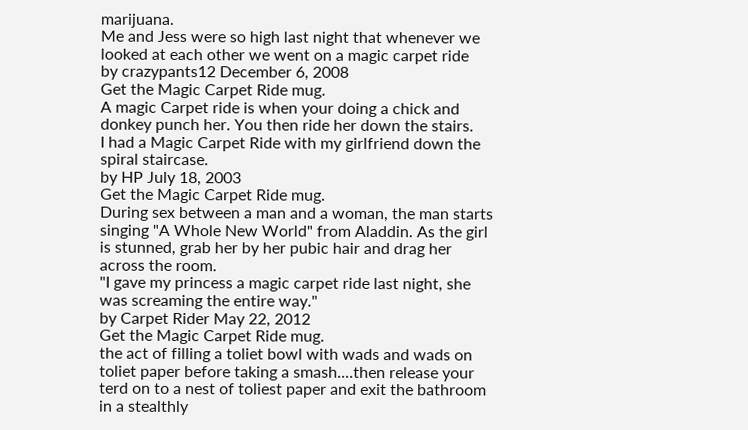marijuana.
Me and Jess were so high last night that whenever we looked at each other we went on a magic carpet ride
by crazypants12 December 6, 2008
Get the Magic Carpet Ride mug.
A magic Carpet ride is when your doing a chick and donkey punch her. You then ride her down the stairs.
I had a Magic Carpet Ride with my girlfriend down the spiral staircase.
by HP July 18, 2003
Get the Magic Carpet Ride mug.
During sex between a man and a woman, the man starts singing "A Whole New World" from Aladdin. As the girl is stunned, grab her by her pubic hair and drag her across the room.
"I gave my princess a magic carpet ride last night, she was screaming the entire way."
by Carpet Rider May 22, 2012
Get the Magic Carpet Ride mug.
the act of filling a toliet bowl with wads and wads on toliet paper before taking a smash....then release your terd on to a nest of toliest paper and exit the bathroom in a stealthly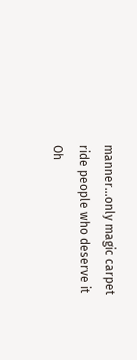manner...only magic carpet ride people who deserve it
Oh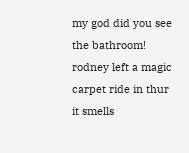my god did you see the bathroom! rodney left a magic carpet ride in thur it smells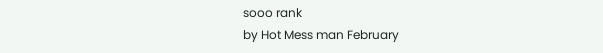sooo rank
by Hot Mess man February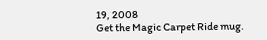19, 2008
Get the Magic Carpet Ride mug.